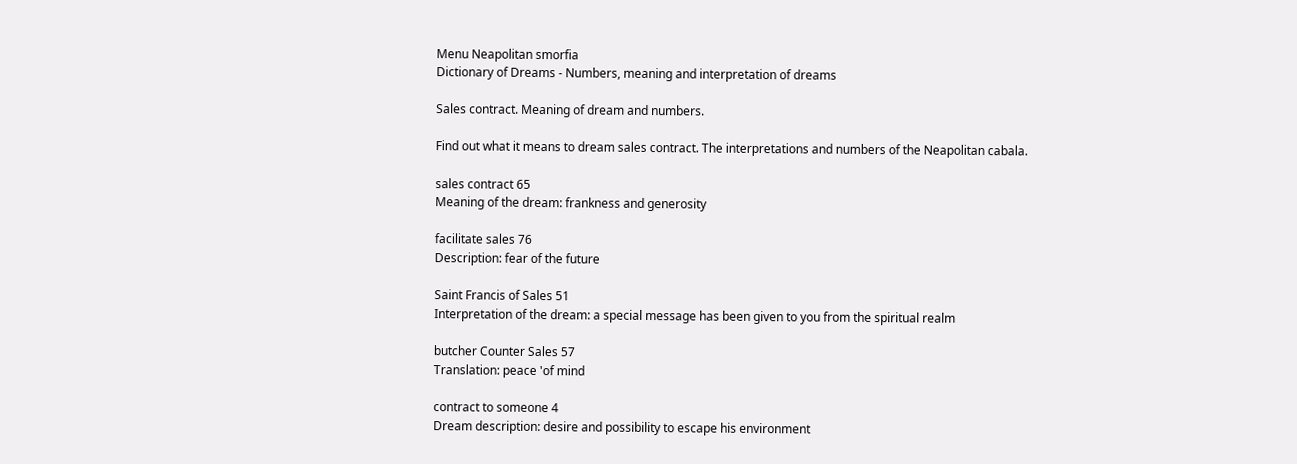Menu Neapolitan smorfia
Dictionary of Dreams - Numbers, meaning and interpretation of dreams

Sales contract. Meaning of dream and numbers.

Find out what it means to dream sales contract. The interpretations and numbers of the Neapolitan cabala.

sales contract 65
Meaning of the dream: frankness and generosity

facilitate sales 76
Description: fear of the future

Saint Francis of Sales 51
Interpretation of the dream: a special message has been given to you from the spiritual realm

butcher Counter Sales 57
Translation: peace 'of mind

contract to someone 4
Dream description: desire and possibility to escape his environment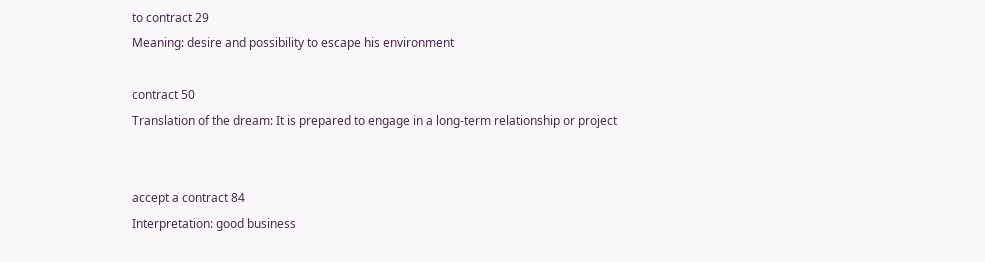to contract 29
Meaning: desire and possibility to escape his environment

contract 50
Translation of the dream: It is prepared to engage in a long-term relationship or project


accept a contract 84
Interpretation: good business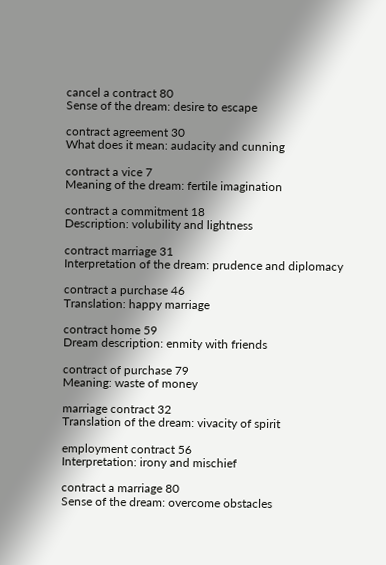cancel a contract 80
Sense of the dream: desire to escape

contract agreement 30
What does it mean: audacity and cunning

contract a vice 7
Meaning of the dream: fertile imagination

contract a commitment 18
Description: volubility and lightness

contract marriage 31
Interpretation of the dream: prudence and diplomacy

contract a purchase 46
Translation: happy marriage

contract home 59
Dream description: enmity with friends

contract of purchase 79
Meaning: waste of money

marriage contract 32
Translation of the dream: vivacity of spirit

employment contract 56
Interpretation: irony and mischief

contract a marriage 80
Sense of the dream: overcome obstacles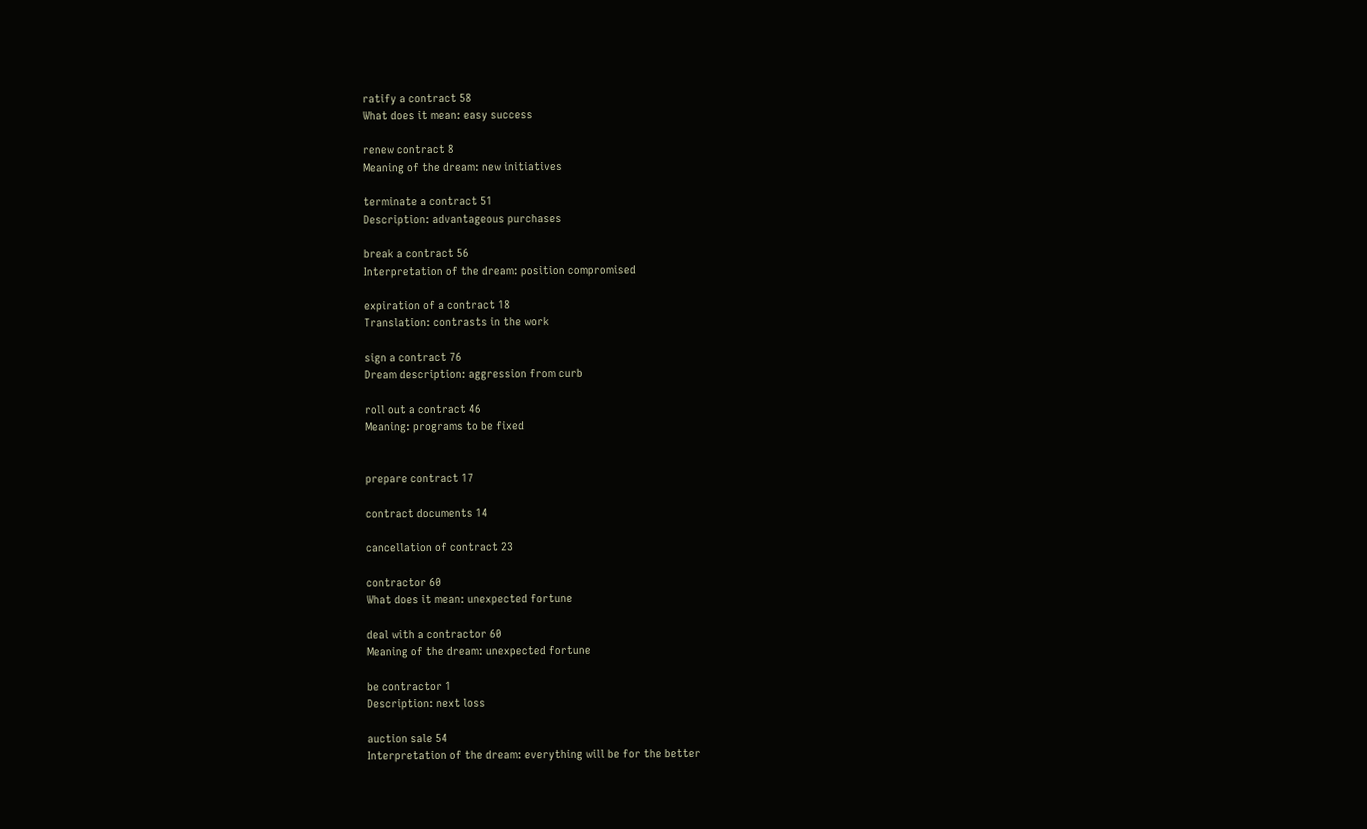ratify a contract 58
What does it mean: easy success

renew contract 8
Meaning of the dream: new initiatives

terminate a contract 51
Description: advantageous purchases

break a contract 56
Interpretation of the dream: position compromised

expiration of a contract 18
Translation: contrasts in the work

sign a contract 76
Dream description: aggression from curb

roll out a contract 46
Meaning: programs to be fixed


prepare contract 17

contract documents 14

cancellation of contract 23

contractor 60
What does it mean: unexpected fortune

deal with a contractor 60
Meaning of the dream: unexpected fortune

be contractor 1
Description: next loss

auction sale 54
Interpretation of the dream: everything will be for the better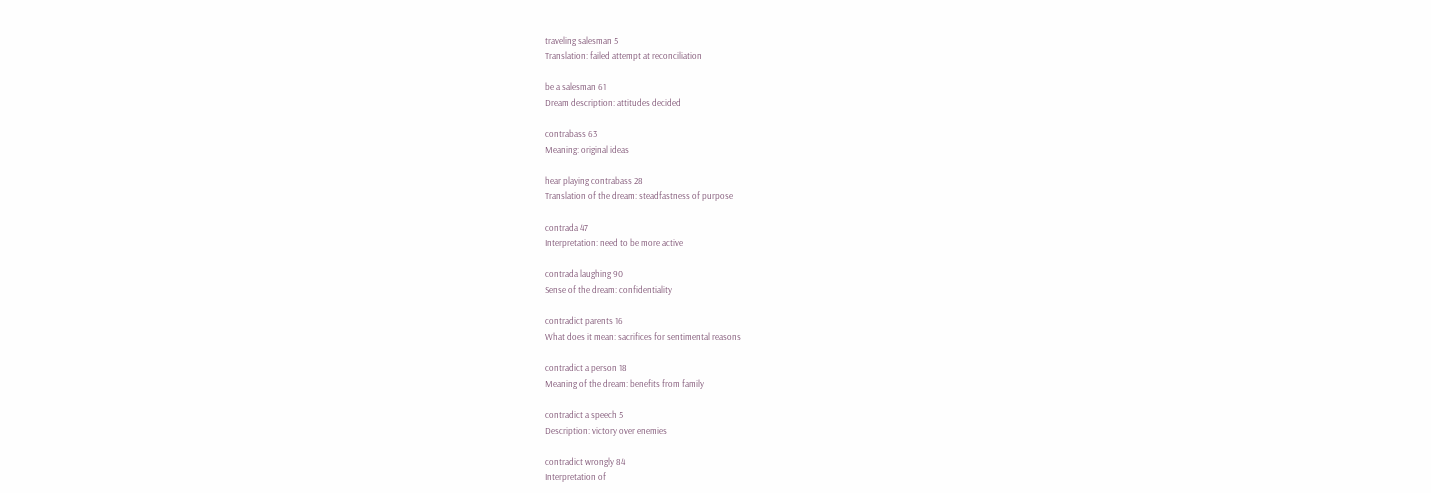traveling salesman 5
Translation: failed attempt at reconciliation

be a salesman 61
Dream description: attitudes decided

contrabass 63
Meaning: original ideas

hear playing contrabass 28
Translation of the dream: steadfastness of purpose

contrada 47
Interpretation: need to be more active

contrada laughing 90
Sense of the dream: confidentiality

contradict parents 16
What does it mean: sacrifices for sentimental reasons

contradict a person 18
Meaning of the dream: benefits from family

contradict a speech 5
Description: victory over enemies

contradict wrongly 84
Interpretation of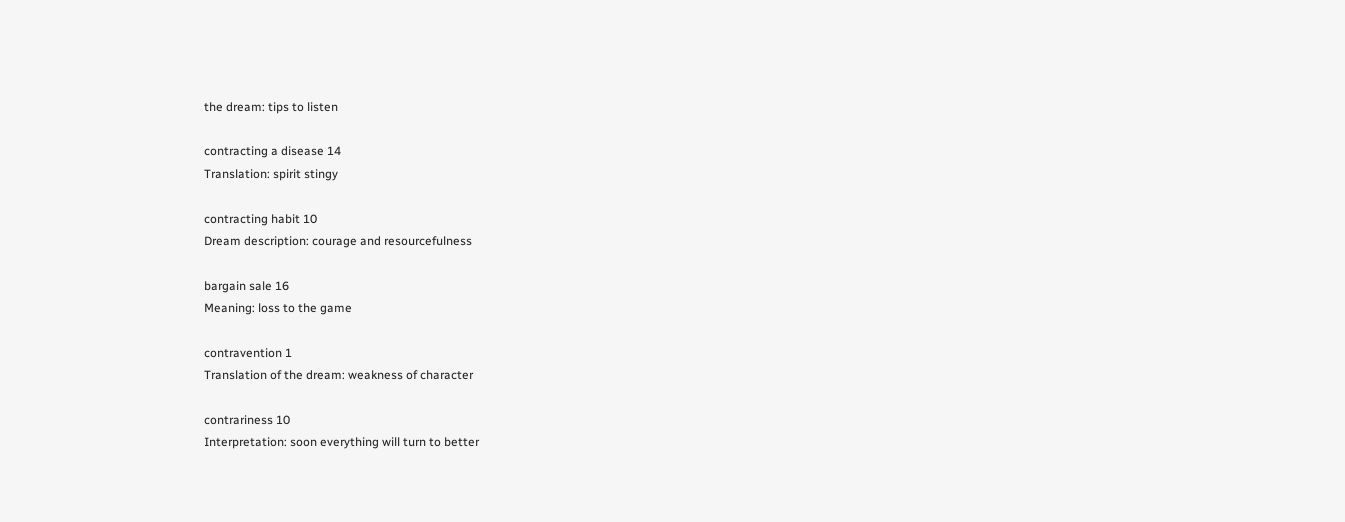the dream: tips to listen

contracting a disease 14
Translation: spirit stingy

contracting habit 10
Dream description: courage and resourcefulness

bargain sale 16
Meaning: loss to the game

contravention 1
Translation of the dream: weakness of character

contrariness 10
Interpretation: soon everything will turn to better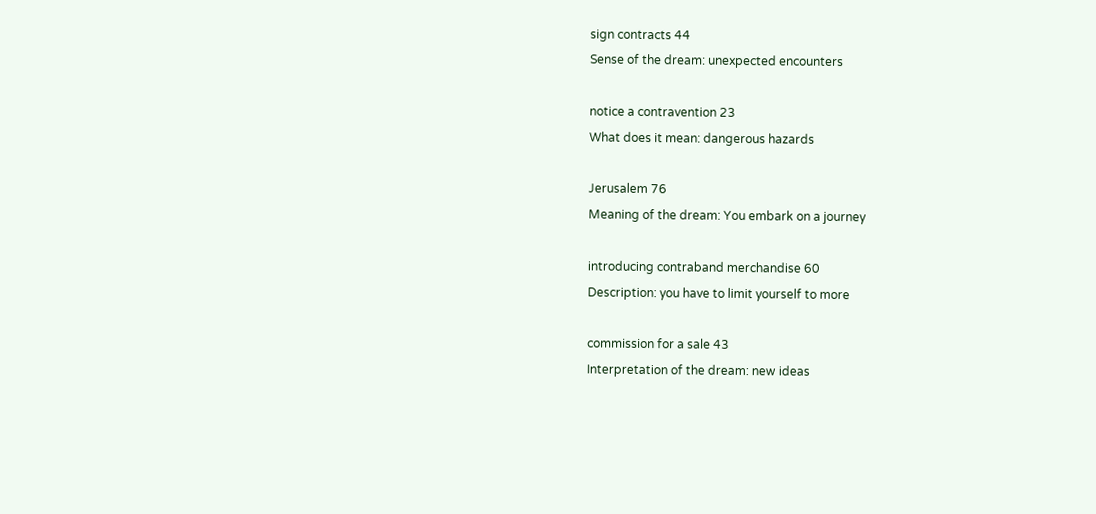sign contracts 44
Sense of the dream: unexpected encounters

notice a contravention 23
What does it mean: dangerous hazards

Jerusalem 76
Meaning of the dream: You embark on a journey

introducing contraband merchandise 60
Description: you have to limit yourself to more

commission for a sale 43
Interpretation of the dream: new ideas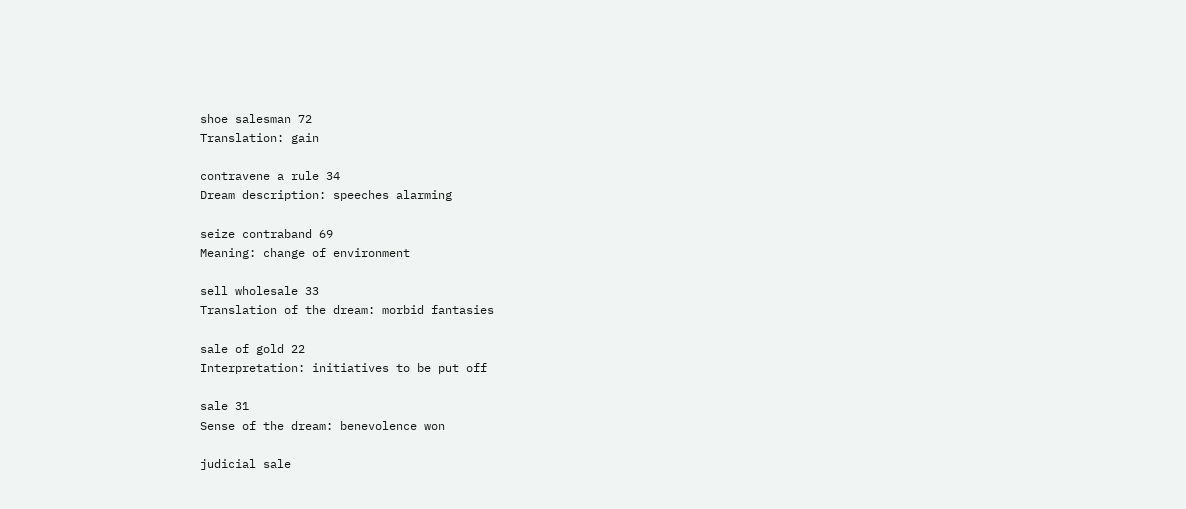shoe salesman 72
Translation: gain

contravene a rule 34
Dream description: speeches alarming

seize contraband 69
Meaning: change of environment

sell wholesale 33
Translation of the dream: morbid fantasies

sale of gold 22
Interpretation: initiatives to be put off

sale 31
Sense of the dream: benevolence won

judicial sale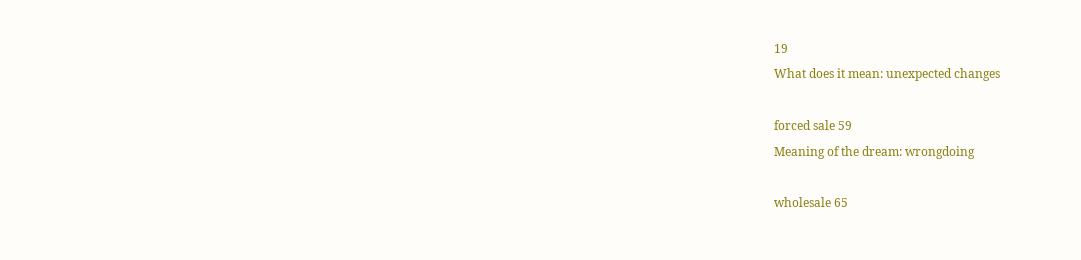19
What does it mean: unexpected changes

forced sale 59
Meaning of the dream: wrongdoing

wholesale 65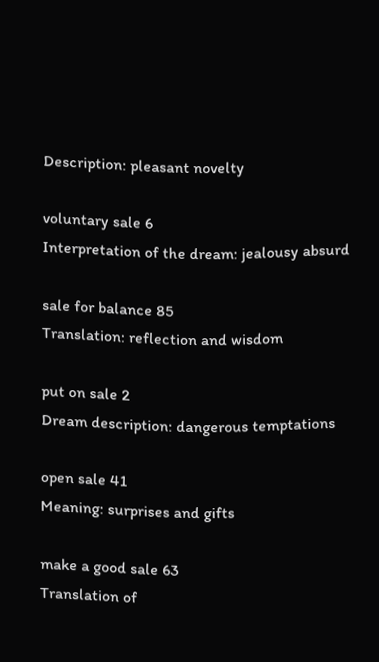Description: pleasant novelty

voluntary sale 6
Interpretation of the dream: jealousy absurd

sale for balance 85
Translation: reflection and wisdom

put on sale 2
Dream description: dangerous temptations

open sale 41
Meaning: surprises and gifts

make a good sale 63
Translation of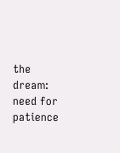the dream: need for patience